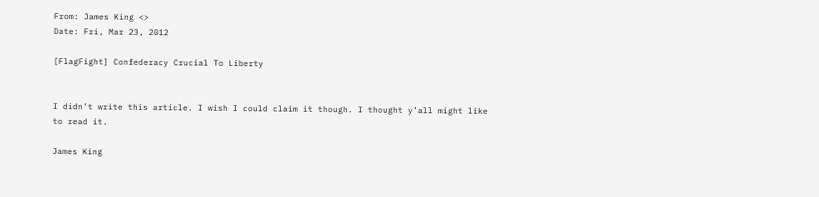From: James King <>
Date: Fri, Mar 23, 2012

[FlagFight] Confederacy Crucial To Liberty


I didn’t write this article. I wish I could claim it though. I thought y’all might like to read it.

James King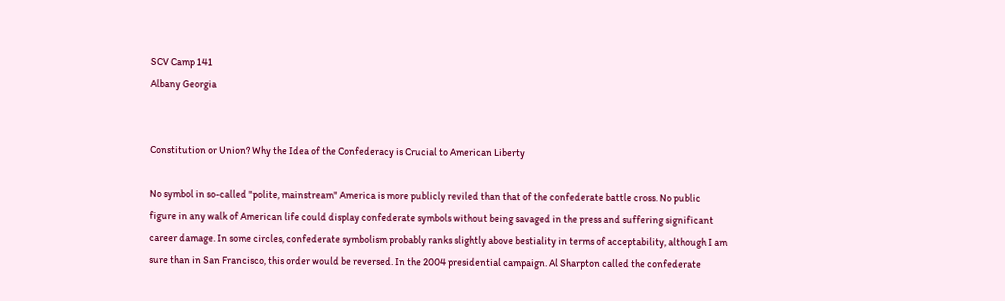SCV Camp 141
Albany Georgia


Constitution or Union? Why the Idea of the Confederacy is Crucial to American Liberty

No symbol in so-called "polite, mainstream" America is more publicly reviled than that of the confederate battle cross. No public figure in any walk of American life could display confederate symbols without being savaged in the press and suffering significant career damage. In some circles, confederate symbolism probably ranks slightly above bestiality in terms of acceptability, although I am sure than in San Francisco, this order would be reversed. In the 2004 presidential campaign. Al Sharpton called the confederate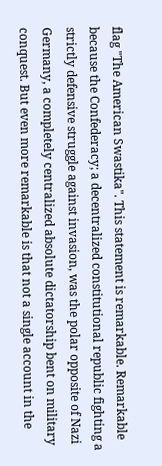flag "The American Swastika". This statement is remarkable. Remarkable because the Confederacy; a decentralized constitutional republic fighting a strictly defensive struggle against invasion, was the polar opposite of Nazi Germany, a completely centralized absolute dictatorship bent on military conquest. But even more remarkable is that not a single account in the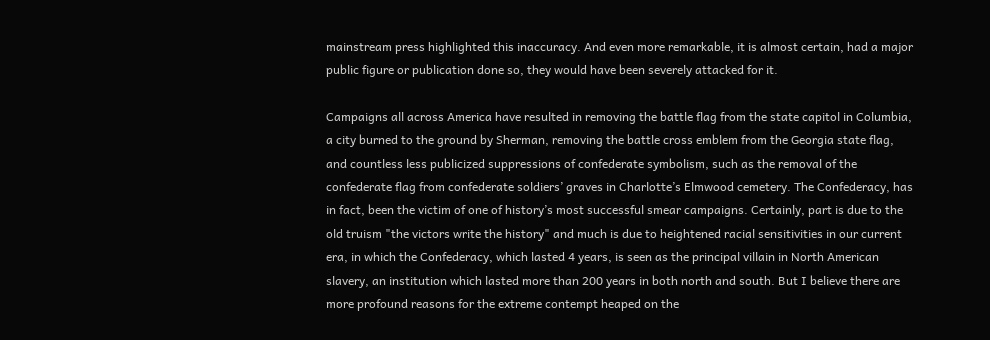mainstream press highlighted this inaccuracy. And even more remarkable, it is almost certain, had a major public figure or publication done so, they would have been severely attacked for it.

Campaigns all across America have resulted in removing the battle flag from the state capitol in Columbia, a city burned to the ground by Sherman, removing the battle cross emblem from the Georgia state flag, and countless less publicized suppressions of confederate symbolism, such as the removal of the confederate flag from confederate soldiers’ graves in Charlotte’s Elmwood cemetery. The Confederacy, has in fact, been the victim of one of history’s most successful smear campaigns. Certainly, part is due to the old truism "the victors write the history" and much is due to heightened racial sensitivities in our current era, in which the Confederacy, which lasted 4 years, is seen as the principal villain in North American slavery, an institution which lasted more than 200 years in both north and south. But I believe there are more profound reasons for the extreme contempt heaped on the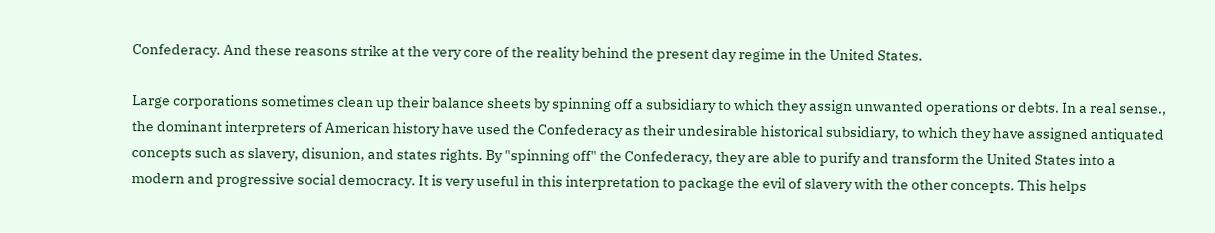Confederacy. And these reasons strike at the very core of the reality behind the present day regime in the United States.

Large corporations sometimes clean up their balance sheets by spinning off a subsidiary to which they assign unwanted operations or debts. In a real sense., the dominant interpreters of American history have used the Confederacy as their undesirable historical subsidiary, to which they have assigned antiquated concepts such as slavery, disunion, and states rights. By "spinning off" the Confederacy, they are able to purify and transform the United States into a modern and progressive social democracy. It is very useful in this interpretation to package the evil of slavery with the other concepts. This helps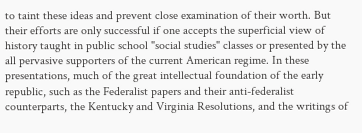to taint these ideas and prevent close examination of their worth. But their efforts are only successful if one accepts the superficial view of history taught in public school "social studies" classes or presented by the all pervasive supporters of the current American regime. In these presentations, much of the great intellectual foundation of the early republic, such as the Federalist papers and their anti-federalist counterparts, the Kentucky and Virginia Resolutions, and the writings of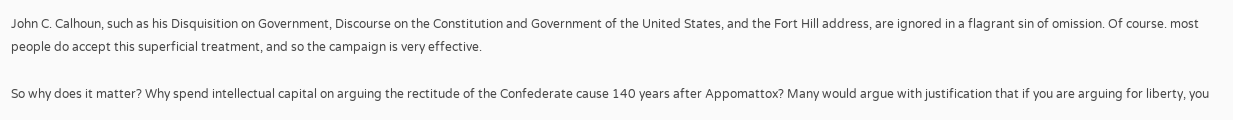John C. Calhoun, such as his Disquisition on Government, Discourse on the Constitution and Government of the United States, and the Fort Hill address, are ignored in a flagrant sin of omission. Of course. most people do accept this superficial treatment, and so the campaign is very effective.

So why does it matter? Why spend intellectual capital on arguing the rectitude of the Confederate cause 140 years after Appomattox? Many would argue with justification that if you are arguing for liberty, you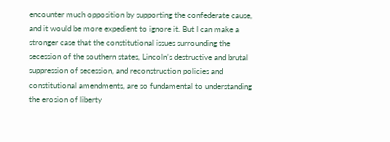encounter much opposition by supporting the confederate cause, and it would be more expedient to ignore it. But I can make a stronger case that the constitutional issues surrounding the secession of the southern states, Lincoln’s destructive and brutal suppression of secession, and reconstruction policies and constitutional amendments, are so fundamental to understanding the erosion of liberty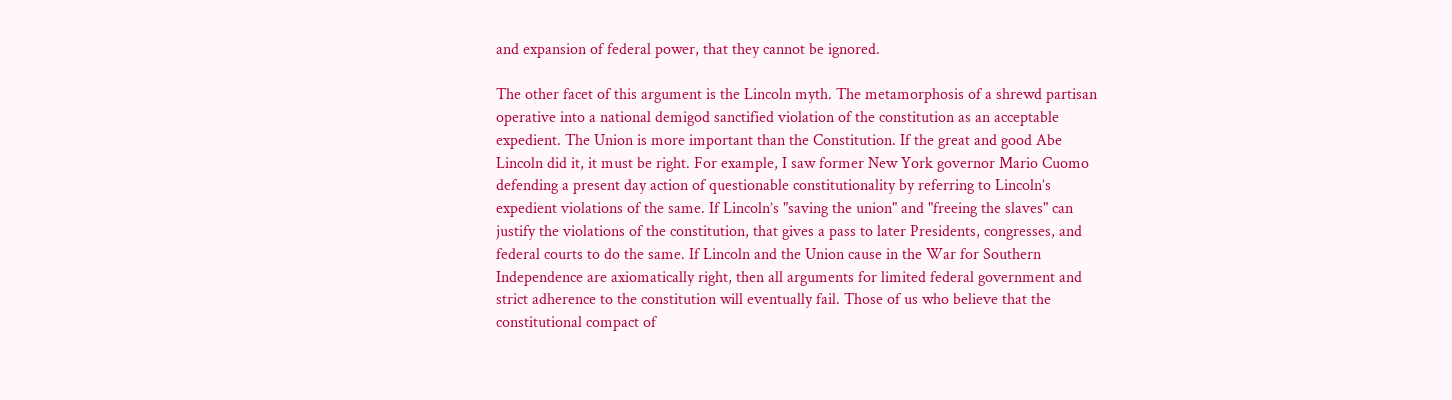and expansion of federal power, that they cannot be ignored.

The other facet of this argument is the Lincoln myth. The metamorphosis of a shrewd partisan operative into a national demigod sanctified violation of the constitution as an acceptable expedient. The Union is more important than the Constitution. If the great and good Abe Lincoln did it, it must be right. For example, I saw former New York governor Mario Cuomo defending a present day action of questionable constitutionality by referring to Lincoln’s expedient violations of the same. If Lincoln’s "saving the union" and "freeing the slaves" can justify the violations of the constitution, that gives a pass to later Presidents, congresses, and federal courts to do the same. If Lincoln and the Union cause in the War for Southern Independence are axiomatically right, then all arguments for limited federal government and strict adherence to the constitution will eventually fail. Those of us who believe that the constitutional compact of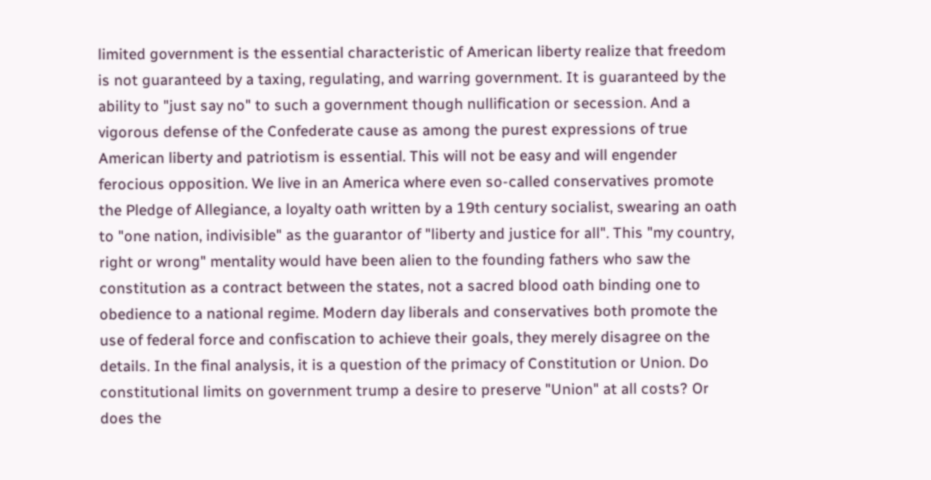limited government is the essential characteristic of American liberty realize that freedom is not guaranteed by a taxing, regulating, and warring government. It is guaranteed by the ability to "just say no" to such a government though nullification or secession. And a vigorous defense of the Confederate cause as among the purest expressions of true American liberty and patriotism is essential. This will not be easy and will engender ferocious opposition. We live in an America where even so-called conservatives promote the Pledge of Allegiance, a loyalty oath written by a 19th century socialist, swearing an oath to "one nation, indivisible" as the guarantor of "liberty and justice for all". This "my country, right or wrong" mentality would have been alien to the founding fathers who saw the constitution as a contract between the states, not a sacred blood oath binding one to obedience to a national regime. Modern day liberals and conservatives both promote the use of federal force and confiscation to achieve their goals, they merely disagree on the details. In the final analysis, it is a question of the primacy of Constitution or Union. Do constitutional limits on government trump a desire to preserve "Union" at all costs? Or does the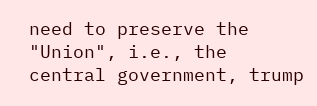need to preserve the "Union", i.e., the central government, trump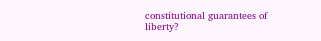constitutional guarantees of liberty?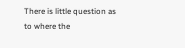There is little question as to where the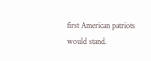first American patriots would stand.